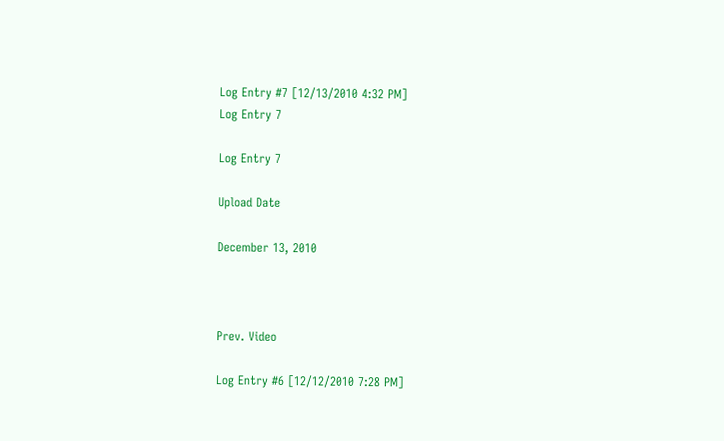Log Entry #7 [12/13/2010 4:32 PM]
Log Entry 7

Log Entry 7

Upload Date

December 13, 2010



Prev. Video

Log Entry #6 [12/12/2010 7:28 PM]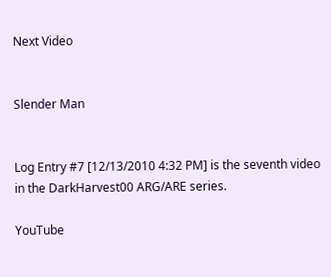Next Video


Slender Man


Log Entry #7 [12/13/2010 4:32 PM] is the seventh video in the DarkHarvest00 ARG/ARE series.

YouTube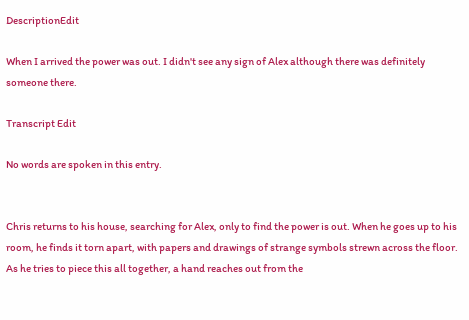DescriptionEdit

When I arrived the power was out. I didn't see any sign of Alex although there was definitely someone there.

Transcript Edit

No words are spoken in this entry.


Chris returns to his house, searching for Alex, only to find the power is out. When he goes up to his room, he finds it torn apart, with papers and drawings of strange symbols strewn across the floor. As he tries to piece this all together, a hand reaches out from the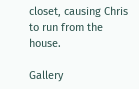closet, causing Chris to run from the house.

Gallery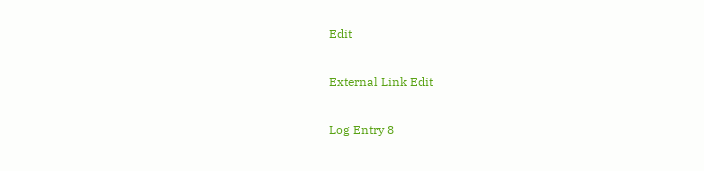Edit

External Link Edit

Log Entry 8